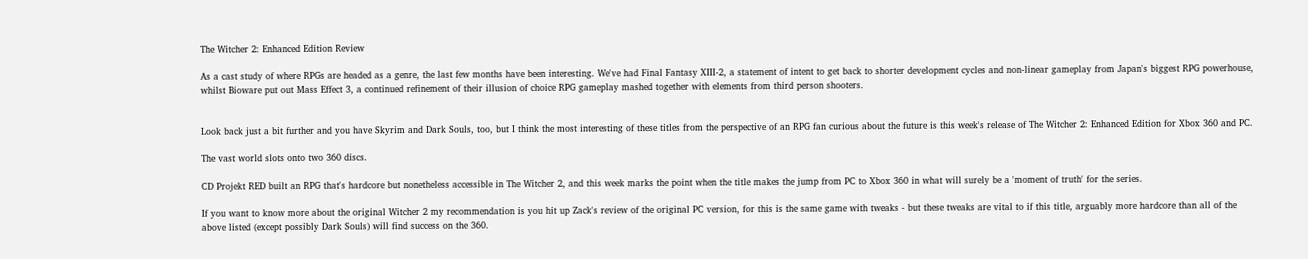The Witcher 2: Enhanced Edition Review

As a cast study of where RPGs are headed as a genre, the last few months have been interesting. We've had Final Fantasy XIII-2, a statement of intent to get back to shorter development cycles and non-linear gameplay from Japan's biggest RPG powerhouse, whilst Bioware put out Mass Effect 3, a continued refinement of their illusion of choice RPG gameplay mashed together with elements from third person shooters.


Look back just a bit further and you have Skyrim and Dark Souls, too, but I think the most interesting of these titles from the perspective of an RPG fan curious about the future is this week's release of The Witcher 2: Enhanced Edition for Xbox 360 and PC.

The vast world slots onto two 360 discs.

CD Projekt RED built an RPG that's hardcore but nonetheless accessible in The Witcher 2, and this week marks the point when the title makes the jump from PC to Xbox 360 in what will surely be a 'moment of truth' for the series.

If you want to know more about the original Witcher 2 my recommendation is you hit up Zack's review of the original PC version, for this is the same game with tweaks - but these tweaks are vital to if this title, arguably more hardcore than all of the above listed (except possibly Dark Souls) will find success on the 360.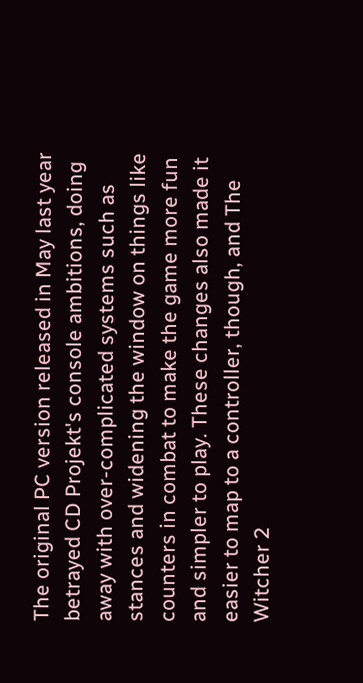The original PC version released in May last year betrayed CD Projekt's console ambitions, doing away with over-complicated systems such as stances and widening the window on things like counters in combat to make the game more fun and simpler to play. These changes also made it easier to map to a controller, though, and The Witcher 2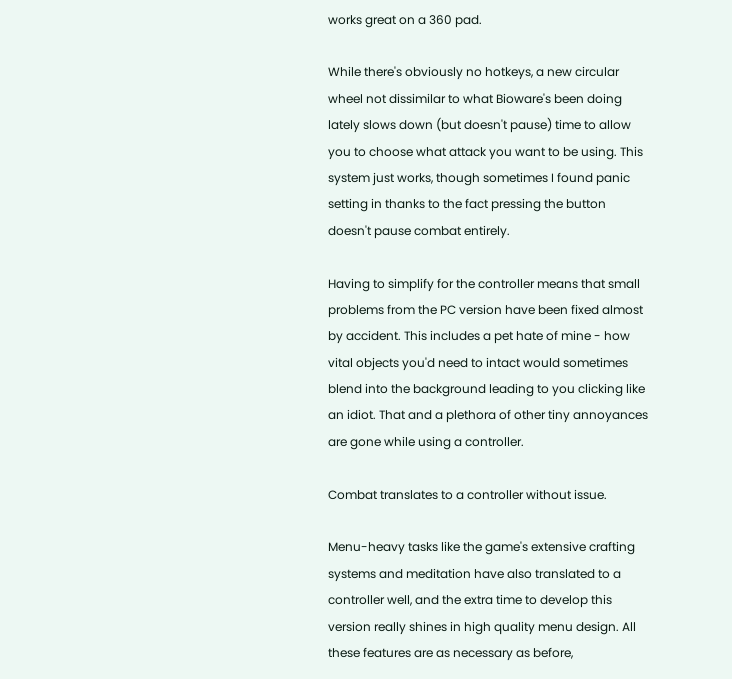works great on a 360 pad.

While there's obviously no hotkeys, a new circular wheel not dissimilar to what Bioware's been doing lately slows down (but doesn't pause) time to allow you to choose what attack you want to be using. This system just works, though sometimes I found panic setting in thanks to the fact pressing the button doesn't pause combat entirely.

Having to simplify for the controller means that small problems from the PC version have been fixed almost by accident. This includes a pet hate of mine - how vital objects you'd need to intact would sometimes blend into the background leading to you clicking like an idiot. That and a plethora of other tiny annoyances are gone while using a controller.

Combat translates to a controller without issue.

Menu-heavy tasks like the game's extensive crafting systems and meditation have also translated to a controller well, and the extra time to develop this version really shines in high quality menu design. All these features are as necessary as before,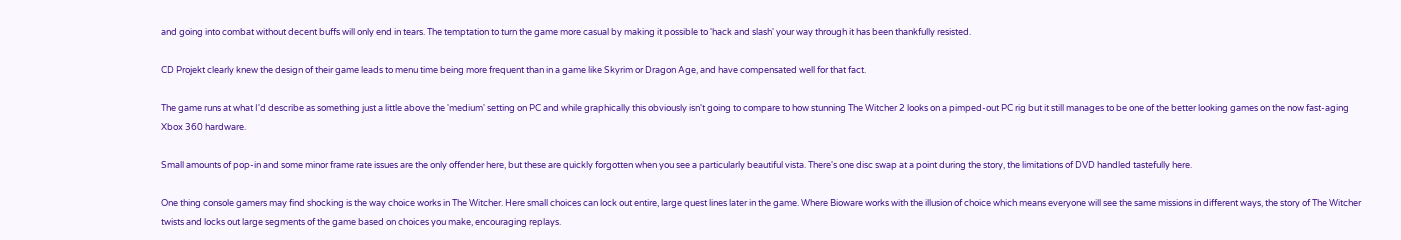and going into combat without decent buffs will only end in tears. The temptation to turn the game more casual by making it possible to 'hack and slash' your way through it has been thankfully resisted.

CD Projekt clearly knew the design of their game leads to menu time being more frequent than in a game like Skyrim or Dragon Age, and have compensated well for that fact.

The game runs at what I'd describe as something just a little above the 'medium' setting on PC and while graphically this obviously isn't going to compare to how stunning The Witcher 2 looks on a pimped-out PC rig but it still manages to be one of the better looking games on the now fast-aging Xbox 360 hardware.

Small amounts of pop-in and some minor frame rate issues are the only offender here, but these are quickly forgotten when you see a particularly beautiful vista. There's one disc swap at a point during the story, the limitations of DVD handled tastefully here.

One thing console gamers may find shocking is the way choice works in The Witcher. Here small choices can lock out entire, large quest lines later in the game. Where Bioware works with the illusion of choice which means everyone will see the same missions in different ways, the story of The Witcher twists and locks out large segments of the game based on choices you make, encouraging replays.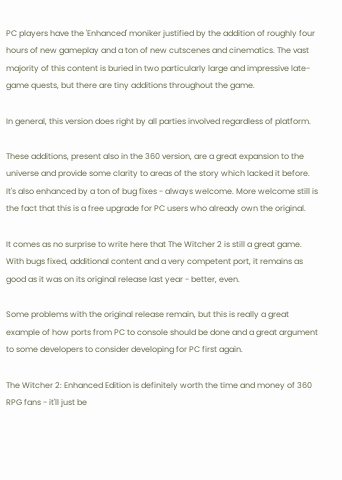PC players have the 'Enhanced' moniker justified by the addition of roughly four hours of new gameplay and a ton of new cutscenes and cinematics. The vast majority of this content is buried in two particularly large and impressive late-game quests, but there are tiny additions throughout the game.

In general, this version does right by all parties involved regardless of platform.

These additions, present also in the 360 version, are a great expansion to the universe and provide some clarity to areas of the story which lacked it before. It's also enhanced by a ton of bug fixes - always welcome. More welcome still is the fact that this is a free upgrade for PC users who already own the original.

It comes as no surprise to write here that The Witcher 2 is still a great game. With bugs fixed, additional content and a very competent port, it remains as good as it was on its original release last year - better, even.

Some problems with the original release remain, but this is really a great example of how ports from PC to console should be done and a great argument to some developers to consider developing for PC first again.

The Witcher 2: Enhanced Edition is definitely worth the time and money of 360 RPG fans - it'll just be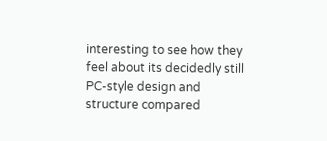interesting to see how they feel about its decidedly still PC-style design and structure compared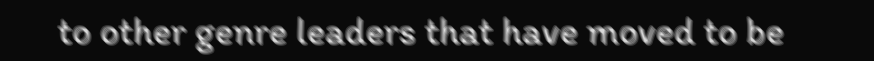to other genre leaders that have moved to be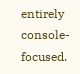entirely console-focused.